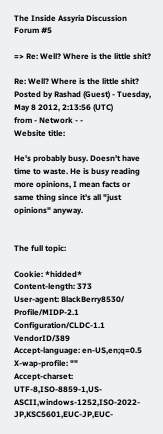The Inside Assyria Discussion Forum #5

=> Re: Well? Where is the little shit?

Re: Well? Where is the little shit?
Posted by Rashad (Guest) - Tuesday, May 8 2012, 2:13:56 (UTC)
from - Network - -
Website title:

He's probably busy. Doesn't have time to waste. He is busy reading more opinions, I mean facts or same thing since it's all "just opinions" anyway.


The full topic:

Cookie: *hidded*
Content-length: 373
User-agent: BlackBerry8530/ Profile/MIDP-2.1 Configuration/CLDC-1.1 VendorID/389
Accept-language: en-US,en;q=0.5
X-wap-profile: ""
Accept-charset: UTF-8,ISO-8859-1,US-ASCII,windows-1252,ISO-2022-JP,KSC5601,EUC-JP,EUC-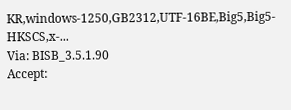KR,windows-1250,GB2312,UTF-16BE,Big5,Big5-HKSCS,x-...
Via: BISB_3.5.1.90
Accept: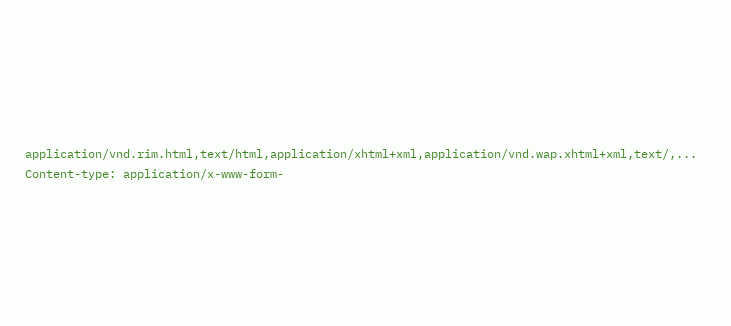application/vnd.rim.html,text/html,application/xhtml+xml,application/vnd.wap.xhtml+xml,text/,...
Content-type: application/x-www-form-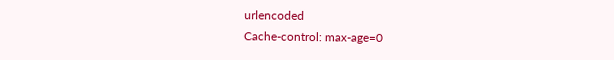urlencoded
Cache-control: max-age=0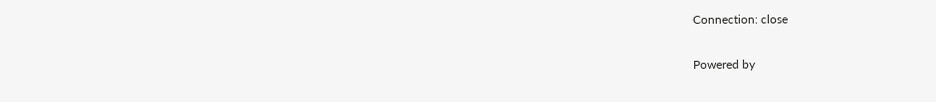Connection: close

Powered by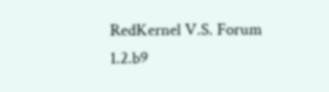RedKernel V.S. Forum 1.2.b9